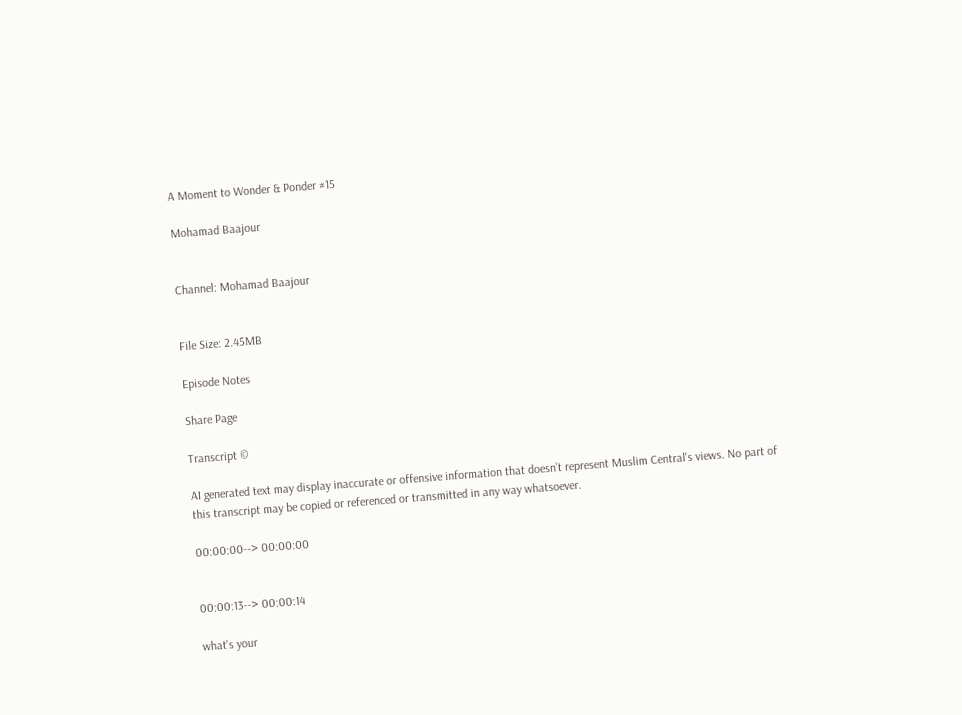A Moment to Wonder & Ponder #15

Mohamad Baajour


Channel: Mohamad Baajour


File Size: 2.45MB

Episode Notes

Share Page

Transcript ©

AI generated text may display inaccurate or offensive information that doesn’t represent Muslim Central's views. No part of this transcript may be copied or referenced or transmitted in any way whatsoever.

00:00:00--> 00:00:00


00:00:13--> 00:00:14

what's your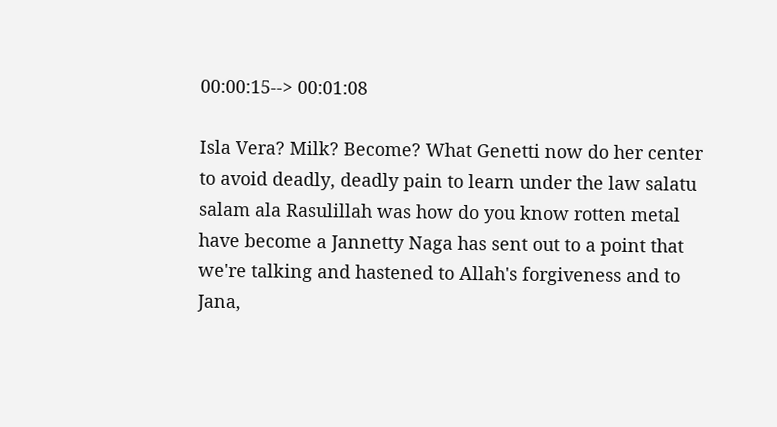00:00:15--> 00:01:08

Isla Vera? Milk? Become? What Genetti now do her center to avoid deadly, deadly pain to learn under the law salatu salam ala Rasulillah was how do you know rotten metal have become a Jannetty Naga has sent out to a point that we're talking and hastened to Allah's forgiveness and to Jana,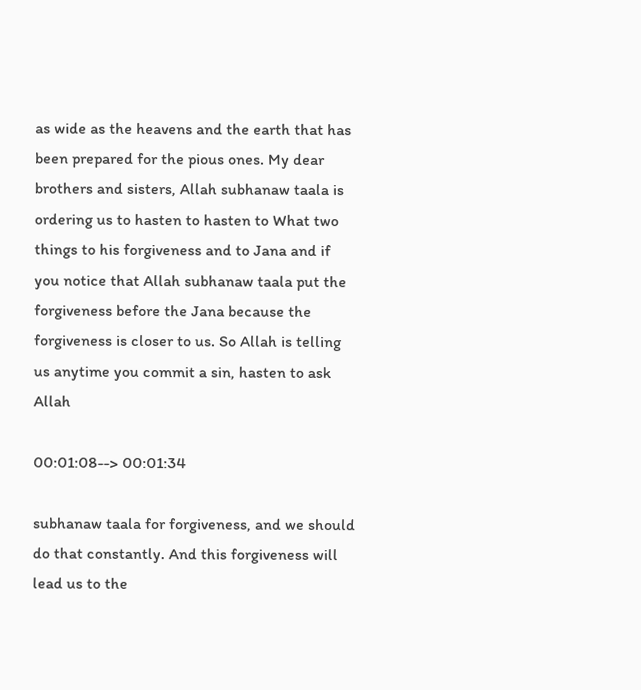as wide as the heavens and the earth that has been prepared for the pious ones. My dear brothers and sisters, Allah subhanaw taala is ordering us to hasten to hasten to What two things to his forgiveness and to Jana and if you notice that Allah subhanaw taala put the forgiveness before the Jana because the forgiveness is closer to us. So Allah is telling us anytime you commit a sin, hasten to ask Allah

00:01:08--> 00:01:34

subhanaw taala for forgiveness, and we should do that constantly. And this forgiveness will lead us to the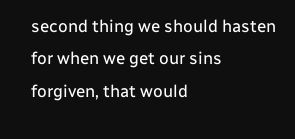second thing we should hasten for when we get our sins forgiven, that would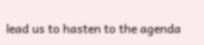lead us to hasten to the agenda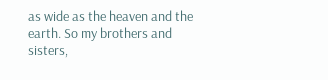as wide as the heaven and the earth. So my brothers and sisters,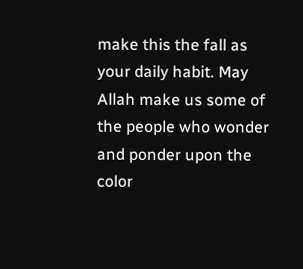make this the fall as your daily habit. May Allah make us some of the people who wonder and ponder upon the color